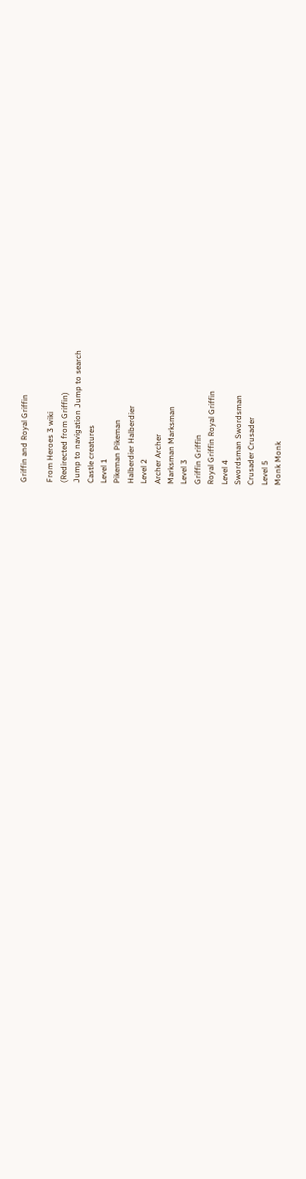Griffin and Royal Griffin

From Heroes 3 wiki
(Redirected from Griffin)
Jump to navigation Jump to search
Castle creatures
Level 1
Pikeman Pikeman
Halberdier Halberdier
Level 2
Archer Archer
Marksman Marksman
Level 3
Griffin Griffin
Royal Griffin Royal Griffin
Level 4
Swordsman Swordsman
Crusader Crusader
Level 5
Monk Monk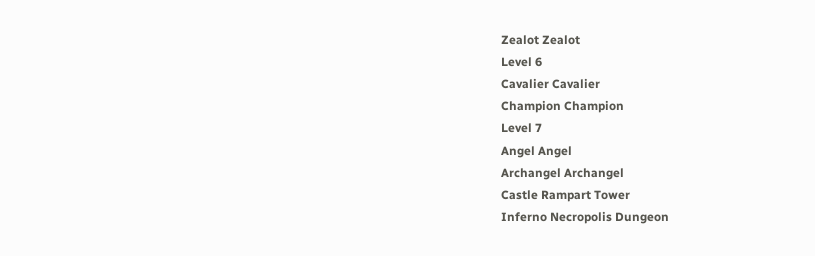Zealot Zealot
Level 6
Cavalier Cavalier
Champion Champion
Level 7
Angel Angel
Archangel Archangel
Castle Rampart Tower
Inferno Necropolis Dungeon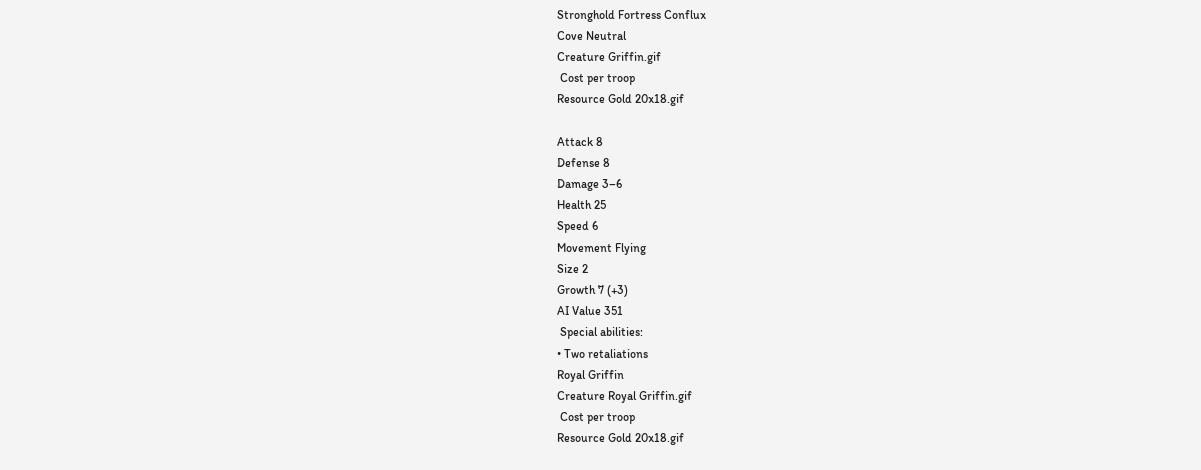Stronghold Fortress Conflux
Cove Neutral
Creature Griffin.gif
 Cost per troop
Resource Gold 20x18.gif

Attack 8
Defense 8
Damage 3–6
Health 25
Speed 6
Movement Flying
Size 2
Growth 7 (+3)
AI Value 351
 Special abilities:
• Two retaliations
Royal Griffin
Creature Royal Griffin.gif
 Cost per troop
Resource Gold 20x18.gif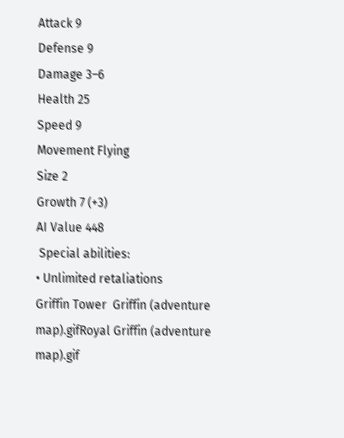Attack 9
Defense 9
Damage 3–6
Health 25
Speed 9
Movement Flying
Size 2
Growth 7 (+3)
AI Value 448
 Special abilities:
• Unlimited retaliations
Griffin Tower  Griffin (adventure map).gifRoyal Griffin (adventure map).gif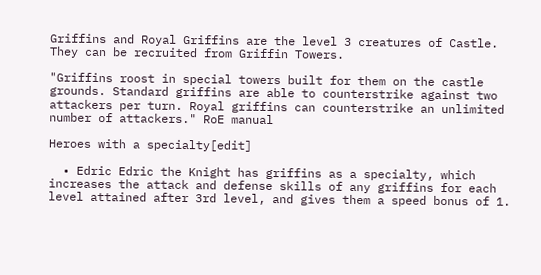Griffins and Royal Griffins are the level 3 creatures of Castle. They can be recruited from Griffin Towers.

"Griffins roost in special towers built for them on the castle grounds. Standard griffins are able to counterstrike against two attackers per turn. Royal griffins can counterstrike an unlimited number of attackers." RoE manual

Heroes with a specialty[edit]

  • Edric Edric the Knight has griffins as a specialty, which increases the attack and defense skills of any griffins for each level attained after 3rd level, and gives them a speed bonus of 1.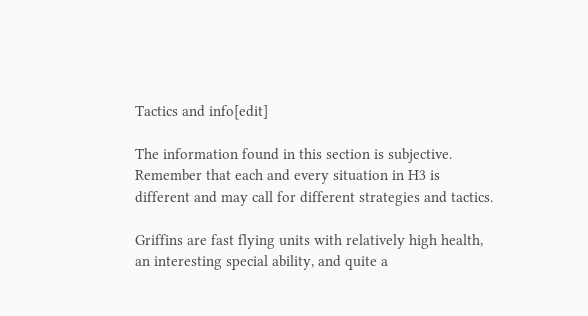Tactics and info[edit]

The information found in this section is subjective. Remember that each and every situation in H3 is different and may call for different strategies and tactics.

Griffins are fast flying units with relatively high health, an interesting special ability, and quite a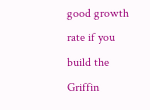good growth rate if you build the Griffin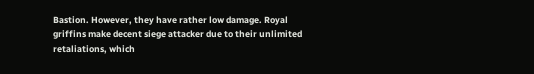Bastion. However, they have rather low damage. Royal griffins make decent siege attacker due to their unlimited retaliations, which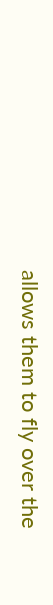allows them to fly over the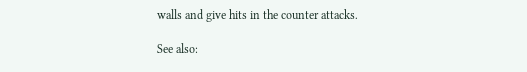walls and give hits in the counter attacks.

See also: